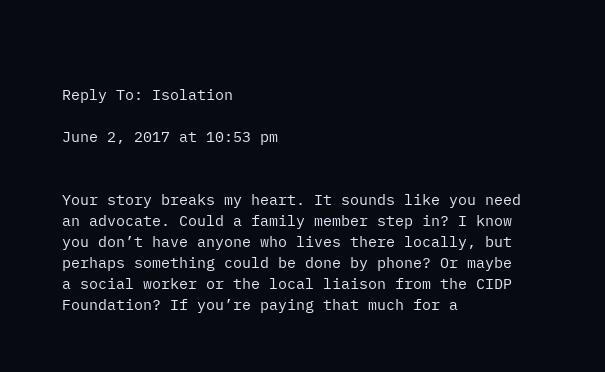Reply To: Isolation

June 2, 2017 at 10:53 pm


Your story breaks my heart. It sounds like you need an advocate. Could a family member step in? I know you don’t have anyone who lives there locally, but perhaps something could be done by phone? Or maybe a social worker or the local liaison from the CIDP Foundation? If you’re paying that much for a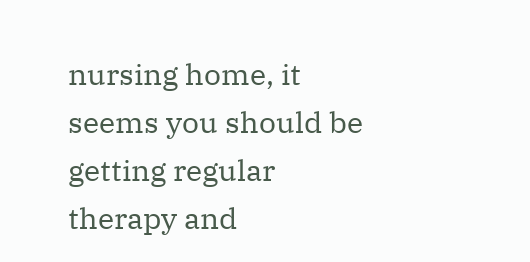nursing home, it seems you should be getting regular therapy and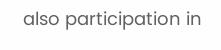also participation in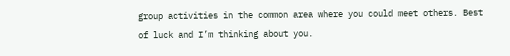group activities in the common area where you could meet others. Best of luck and I’m thinking about you.